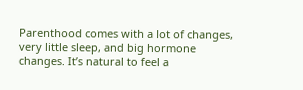Parenthood comes with a lot of changes, very little sleep, and big hormone changes. It’s natural to feel a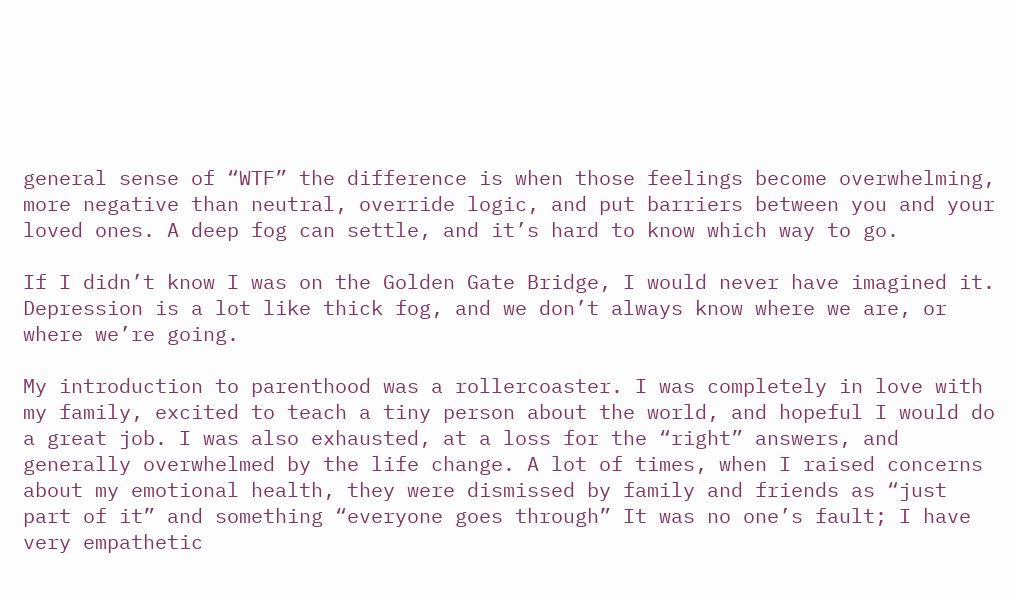general sense of “WTF” the difference is when those feelings become overwhelming, more negative than neutral, override logic, and put barriers between you and your loved ones. A deep fog can settle, and it’s hard to know which way to go.

If I didn’t know I was on the Golden Gate Bridge, I would never have imagined it.
Depression is a lot like thick fog, and we don’t always know where we are, or where we’re going.

My introduction to parenthood was a rollercoaster. I was completely in love with my family, excited to teach a tiny person about the world, and hopeful I would do a great job. I was also exhausted, at a loss for the “right” answers, and generally overwhelmed by the life change. A lot of times, when I raised concerns about my emotional health, they were dismissed by family and friends as “just part of it” and something “everyone goes through” It was no one’s fault; I have very empathetic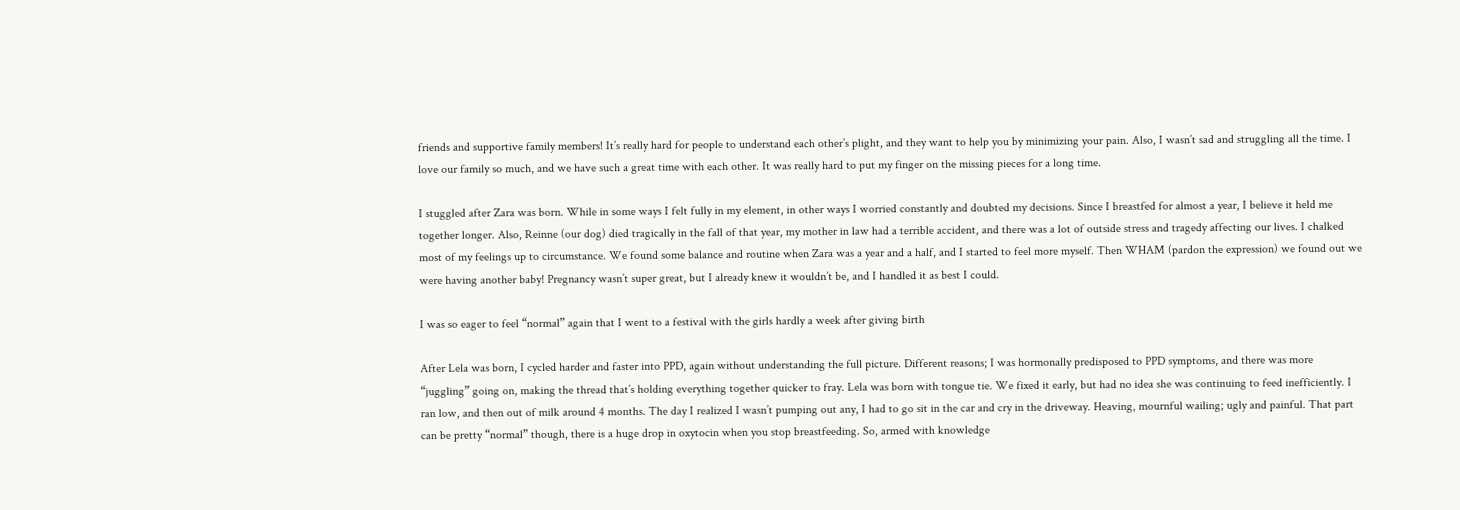friends and supportive family members! It’s really hard for people to understand each other’s plight, and they want to help you by minimizing your pain. Also, I wasn’t sad and struggling all the time. I love our family so much, and we have such a great time with each other. It was really hard to put my finger on the missing pieces for a long time.

I stuggled after Zara was born. While in some ways I felt fully in my element, in other ways I worried constantly and doubted my decisions. Since I breastfed for almost a year, I believe it held me together longer. Also, Reinne (our dog) died tragically in the fall of that year, my mother in law had a terrible accident, and there was a lot of outside stress and tragedy affecting our lives. I chalked most of my feelings up to circumstance. We found some balance and routine when Zara was a year and a half, and I started to feel more myself. Then WHAM (pardon the expression) we found out we were having another baby! Pregnancy wasn’t super great, but I already knew it wouldn’t be, and I handled it as best I could.

I was so eager to feel “normal” again that I went to a festival with the girls hardly a week after giving birth

After Lela was born, I cycled harder and faster into PPD, again without understanding the full picture. Different reasons; I was hormonally predisposed to PPD symptoms, and there was more “juggling” going on, making the thread that’s holding everything together quicker to fray. Lela was born with tongue tie. We fixed it early, but had no idea she was continuing to feed inefficiently. I ran low, and then out of milk around 4 months. The day I realized I wasn’t pumping out any, I had to go sit in the car and cry in the driveway. Heaving, mournful wailing; ugly and painful. That part can be pretty “normal” though, there is a huge drop in oxytocin when you stop breastfeeding. So, armed with knowledge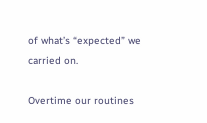of what’s “expected” we carried on.

Overtime our routines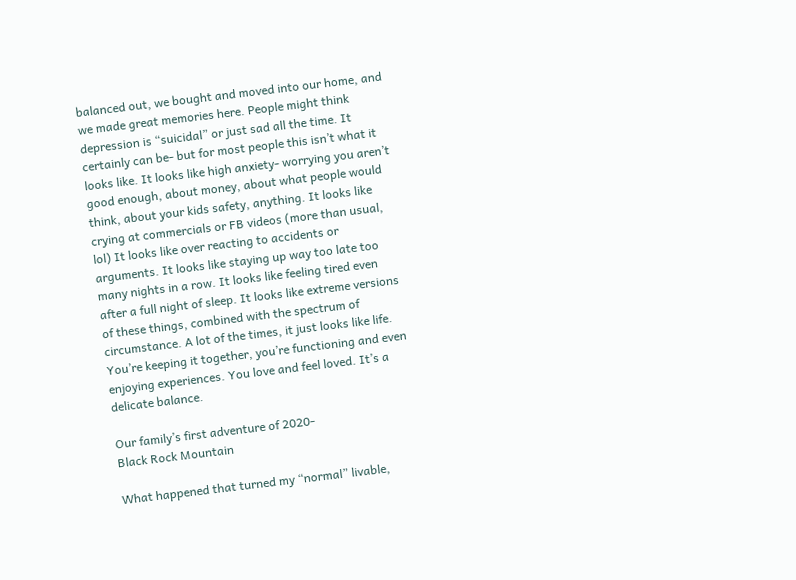balanced out, we bought and moved into our home, and we made great memories here. People might think depression is “suicidal” or just sad all the time. It certainly can be- but for most people this isn’t what it looks like. It looks like high anxiety- worrying you aren’t good enough, about money, about what people would think, about your kids safety, anything. It looks like crying at commercials or FB videos (more than usual, lol) It looks like over reacting to accidents or arguments. It looks like staying up way too late too many nights in a row. It looks like feeling tired even after a full night of sleep. It looks like extreme versions of these things, combined with the spectrum of circumstance. A lot of the times, it just looks like life. You’re keeping it together, you’re functioning and even enjoying experiences. You love and feel loved. It’s a delicate balance.

Our family’s first adventure of 2020-
Black Rock Mountain

What happened that turned my “normal” livable,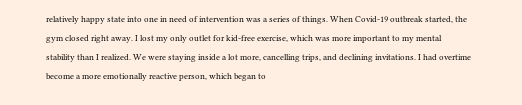relatively happy state into one in need of intervention was a series of things. When Covid-19 outbreak started, the gym closed right away. I lost my only outlet for kid-free exercise, which was more important to my mental stability than I realized. We were staying inside a lot more, cancelling trips, and declining invitations. I had overtime become a more emotionally reactive person, which began to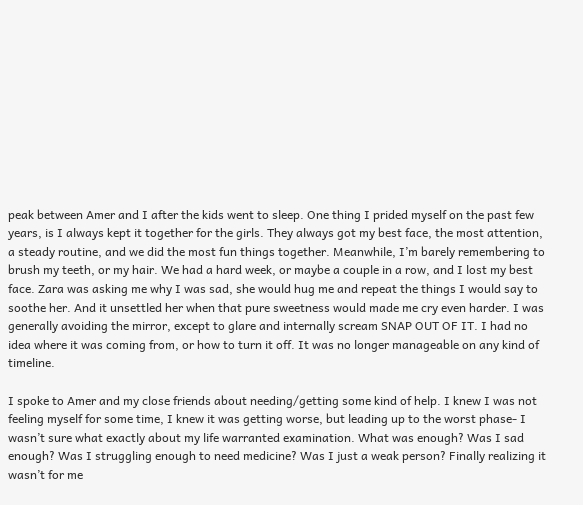peak between Amer and I after the kids went to sleep. One thing I prided myself on the past few years, is I always kept it together for the girls. They always got my best face, the most attention, a steady routine, and we did the most fun things together. Meanwhile, I’m barely remembering to brush my teeth, or my hair. We had a hard week, or maybe a couple in a row, and I lost my best face. Zara was asking me why I was sad, she would hug me and repeat the things I would say to soothe her. And it unsettled her when that pure sweetness would made me cry even harder. I was generally avoiding the mirror, except to glare and internally scream SNAP OUT OF IT. I had no idea where it was coming from, or how to turn it off. It was no longer manageable on any kind of timeline.

I spoke to Amer and my close friends about needing/getting some kind of help. I knew I was not feeling myself for some time, I knew it was getting worse, but leading up to the worst phase- I wasn’t sure what exactly about my life warranted examination. What was enough? Was I sad enough? Was I struggling enough to need medicine? Was I just a weak person? Finally realizing it wasn’t for me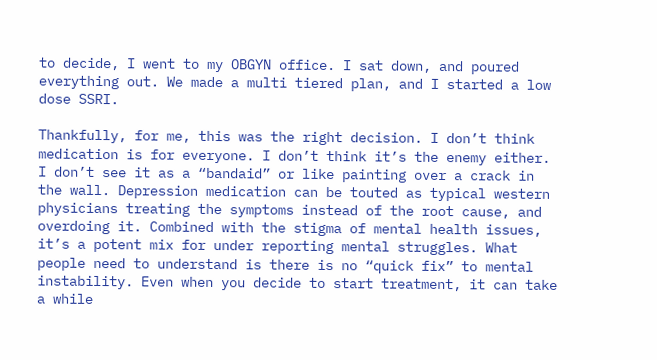to decide, I went to my OBGYN office. I sat down, and poured everything out. We made a multi tiered plan, and I started a low dose SSRI.

Thankfully, for me, this was the right decision. I don’t think medication is for everyone. I don’t think it’s the enemy either. I don’t see it as a “bandaid” or like painting over a crack in the wall. Depression medication can be touted as typical western physicians treating the symptoms instead of the root cause, and overdoing it. Combined with the stigma of mental health issues, it’s a potent mix for under reporting mental struggles. What people need to understand is there is no “quick fix” to mental instability. Even when you decide to start treatment, it can take a while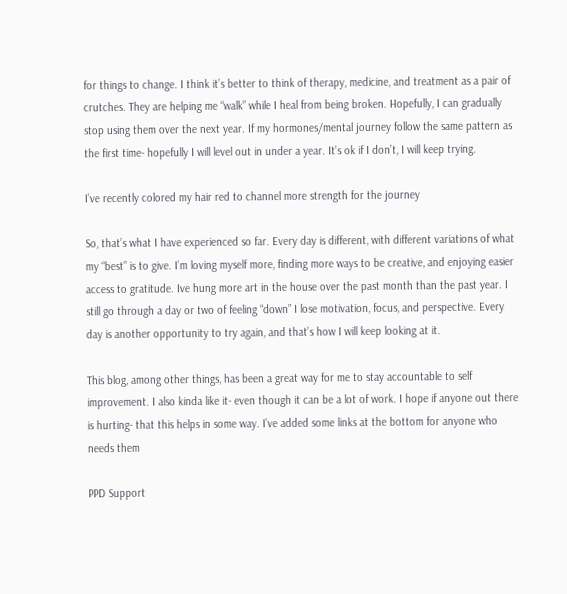for things to change. I think it’s better to think of therapy, medicine, and treatment as a pair of crutches. They are helping me “walk” while I heal from being broken. Hopefully, I can gradually stop using them over the next year. If my hormones/mental journey follow the same pattern as the first time- hopefully I will level out in under a year. It’s ok if I don’t, I will keep trying.

I’ve recently colored my hair red to channel more strength for the journey

So, that’s what I have experienced so far. Every day is different, with different variations of what my “best” is to give. I’m loving myself more, finding more ways to be creative, and enjoying easier access to gratitude. Ive hung more art in the house over the past month than the past year. I still go through a day or two of feeling “down” I lose motivation, focus, and perspective. Every day is another opportunity to try again, and that’s how I will keep looking at it.

This blog, among other things, has been a great way for me to stay accountable to self improvement. I also kinda like it- even though it can be a lot of work. I hope if anyone out there is hurting- that this helps in some way. I’ve added some links at the bottom for anyone who needs them

PPD Support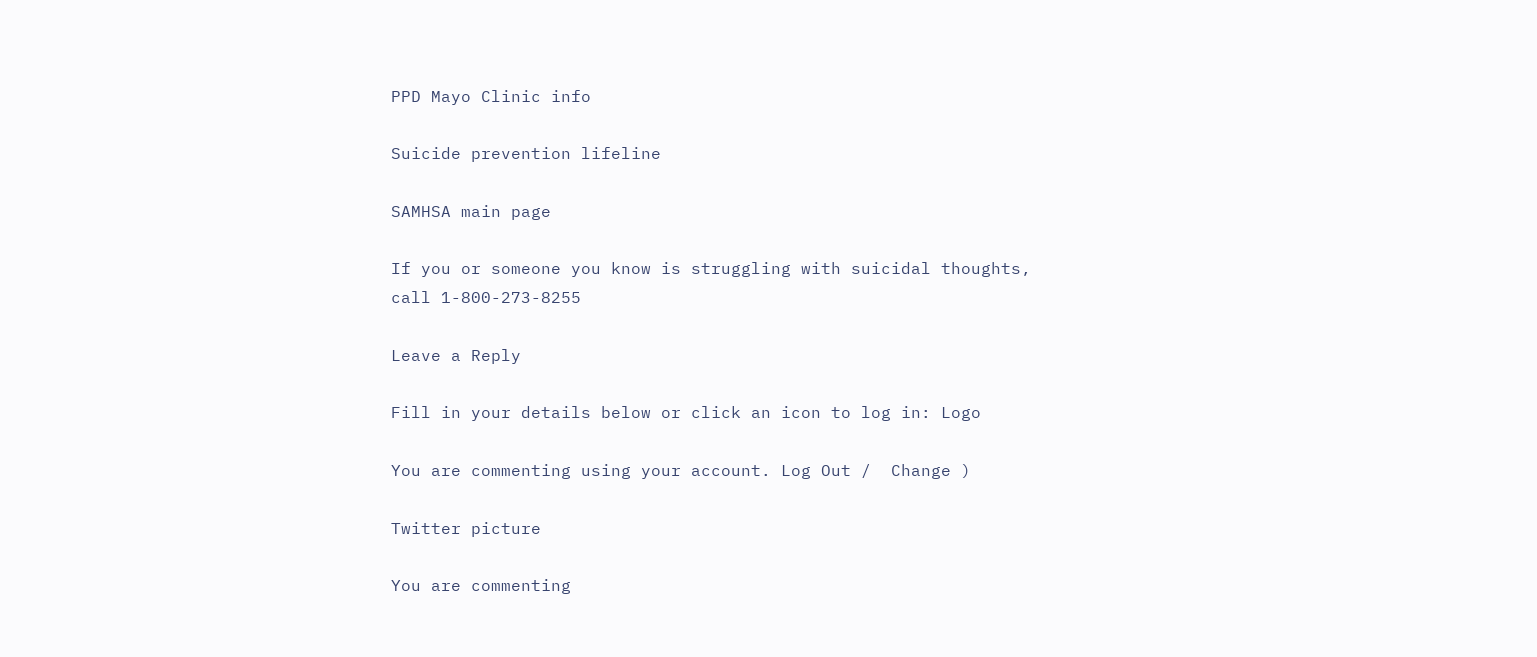PPD Mayo Clinic info

Suicide prevention lifeline

SAMHSA main page

If you or someone you know is struggling with suicidal thoughts, call 1-800-273-8255

Leave a Reply

Fill in your details below or click an icon to log in: Logo

You are commenting using your account. Log Out /  Change )

Twitter picture

You are commenting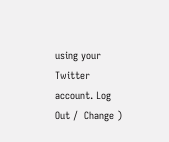using your Twitter account. Log Out /  Change )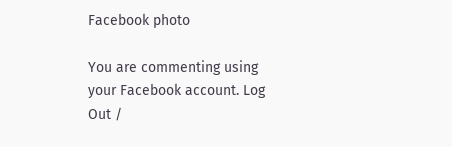Facebook photo

You are commenting using your Facebook account. Log Out /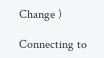Change )

Connecting to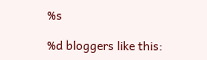%s

%d bloggers like this: